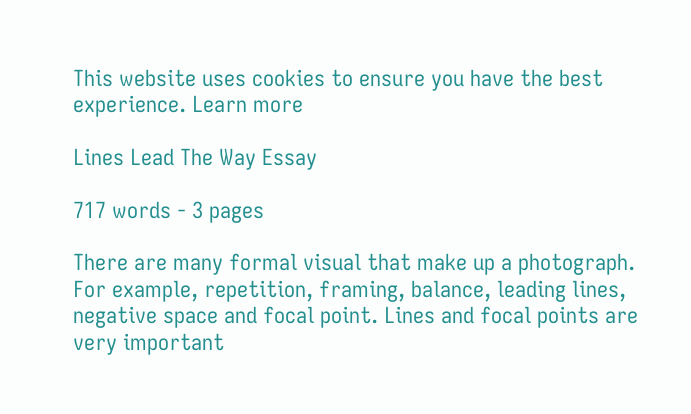This website uses cookies to ensure you have the best experience. Learn more

Lines Lead The Way Essay

717 words - 3 pages

There are many formal visual that make up a photograph. For example, repetition, framing, balance, leading lines, negative space and focal point. Lines and focal points are very important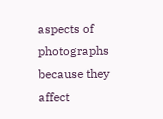aspects of photographs because they affect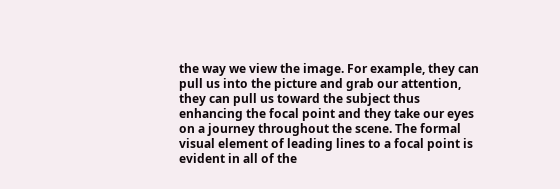the way we view the image. For example, they can pull us into the picture and grab our attention, they can pull us toward the subject thus enhancing the focal point and they take our eyes on a journey throughout the scene. The formal visual element of leading lines to a focal point is evident in all of the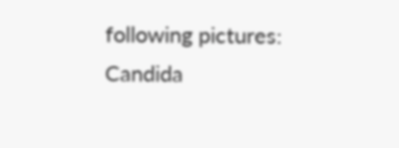following pictures: Candida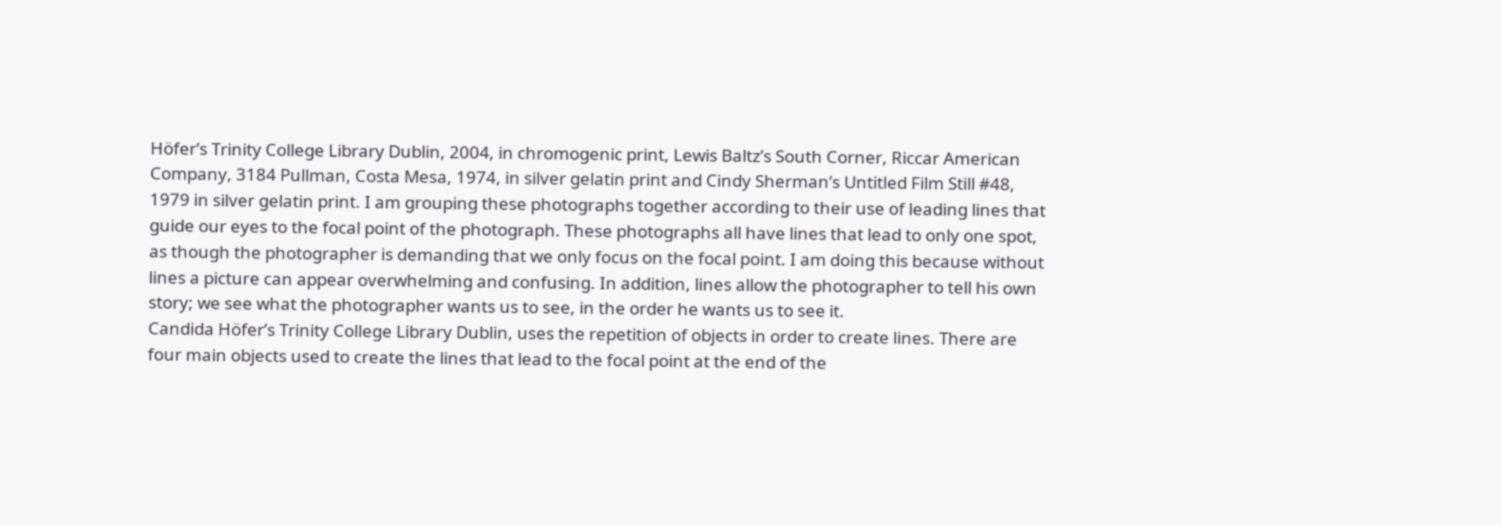Höfer’s Trinity College Library Dublin, 2004, in chromogenic print, Lewis Baltz’s South Corner, Riccar American Company, 3184 Pullman, Costa Mesa, 1974, in silver gelatin print and Cindy Sherman’s Untitled Film Still #48, 1979 in silver gelatin print. I am grouping these photographs together according to their use of leading lines that guide our eyes to the focal point of the photograph. These photographs all have lines that lead to only one spot, as though the photographer is demanding that we only focus on the focal point. I am doing this because without lines a picture can appear overwhelming and confusing. In addition, lines allow the photographer to tell his own story; we see what the photographer wants us to see, in the order he wants us to see it.
Candida Höfer’s Trinity College Library Dublin, uses the repetition of objects in order to create lines. There are four main objects used to create the lines that lead to the focal point at the end of the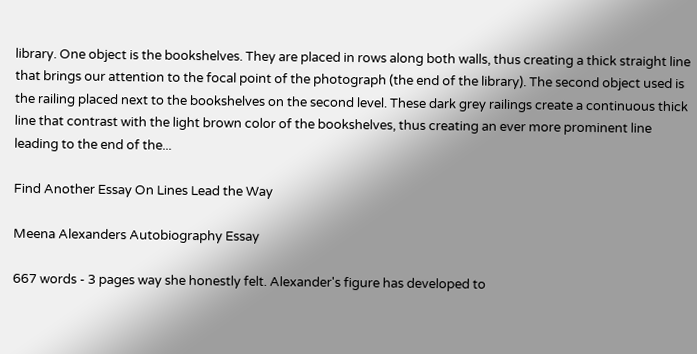library. One object is the bookshelves. They are placed in rows along both walls, thus creating a thick straight line that brings our attention to the focal point of the photograph (the end of the library). The second object used is the railing placed next to the bookshelves on the second level. These dark grey railings create a continuous thick line that contrast with the light brown color of the bookshelves, thus creating an ever more prominent line leading to the end of the...

Find Another Essay On Lines Lead the Way

Meena Alexanders Autobiography Essay

667 words - 3 pages way she honestly felt. Alexander's figure has developed to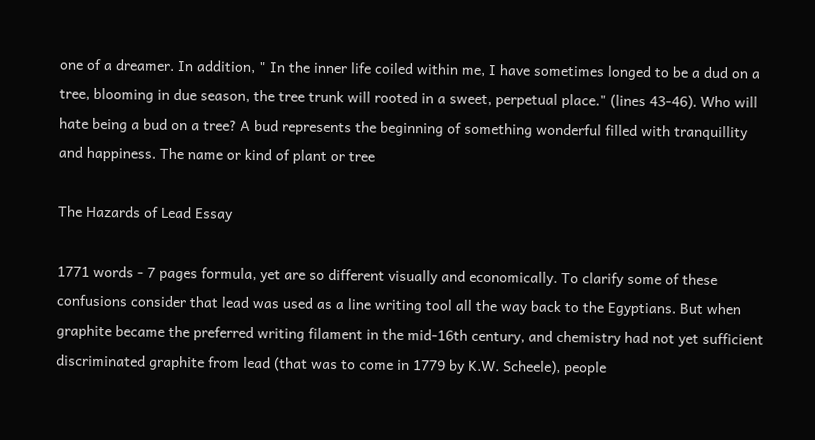one of a dreamer. In addition, " In the inner life coiled within me, I have sometimes longed to be a dud on a tree, blooming in due season, the tree trunk will rooted in a sweet, perpetual place." (lines 43-46). Who will hate being a bud on a tree? A bud represents the beginning of something wonderful filled with tranquillity and happiness. The name or kind of plant or tree

The Hazards of Lead Essay

1771 words - 7 pages formula, yet are so different visually and economically. To clarify some of these confusions consider that lead was used as a line writing tool all the way back to the Egyptians. But when graphite became the preferred writing filament in the mid-16th century, and chemistry had not yet sufficient discriminated graphite from lead (that was to come in 1779 by K.W. Scheele), people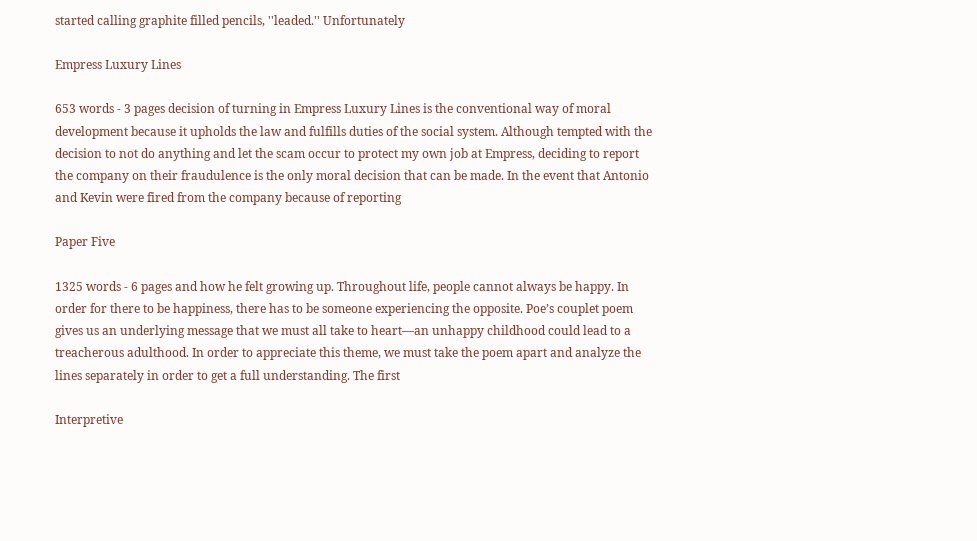started calling graphite filled pencils, ''leaded.'' Unfortunately

Empress Luxury Lines

653 words - 3 pages decision of turning in Empress Luxury Lines is the conventional way of moral development because it upholds the law and fulfills duties of the social system. Although tempted with the decision to not do anything and let the scam occur to protect my own job at Empress, deciding to report the company on their fraudulence is the only moral decision that can be made. In the event that Antonio and Kevin were fired from the company because of reporting

Paper Five

1325 words - 6 pages and how he felt growing up. Throughout life, people cannot always be happy. In order for there to be happiness, there has to be someone experiencing the opposite. Poe’s couplet poem gives us an underlying message that we must all take to heart—an unhappy childhood could lead to a treacherous adulthood. In order to appreciate this theme, we must take the poem apart and analyze the lines separately in order to get a full understanding. The first

Interpretive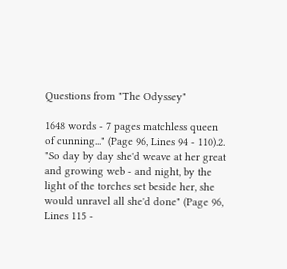Questions from "The Odyssey"

1648 words - 7 pages matchless queen of cunning..." (Page 96, Lines 94 - 110).2. "So day by day she'd weave at her great and growing web - and night, by the light of the torches set beside her, she would unravel all she'd done" (Page 96, Lines 115 -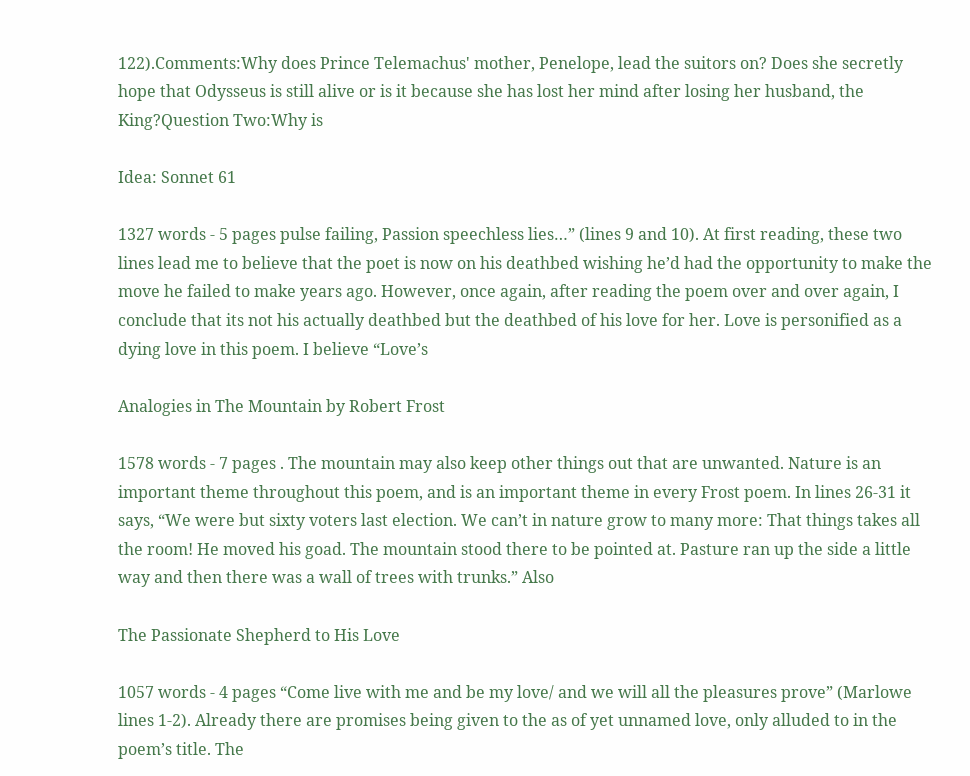122).Comments:Why does Prince Telemachus' mother, Penelope, lead the suitors on? Does she secretly hope that Odysseus is still alive or is it because she has lost her mind after losing her husband, the King?Question Two:Why is

Idea: Sonnet 61

1327 words - 5 pages pulse failing, Passion speechless lies…” (lines 9 and 10). At first reading, these two lines lead me to believe that the poet is now on his deathbed wishing he’d had the opportunity to make the move he failed to make years ago. However, once again, after reading the poem over and over again, I conclude that its not his actually deathbed but the deathbed of his love for her. Love is personified as a dying love in this poem. I believe “Love’s

Analogies in The Mountain by Robert Frost

1578 words - 7 pages . The mountain may also keep other things out that are unwanted. Nature is an important theme throughout this poem, and is an important theme in every Frost poem. In lines 26-31 it says, “We were but sixty voters last election. We can’t in nature grow to many more: That things takes all the room! He moved his goad. The mountain stood there to be pointed at. Pasture ran up the side a little way and then there was a wall of trees with trunks.” Also

The Passionate Shepherd to His Love

1057 words - 4 pages “Come live with me and be my love/ and we will all the pleasures prove” (Marlowe lines 1-2). Already there are promises being given to the as of yet unnamed love, only alluded to in the poem’s title. The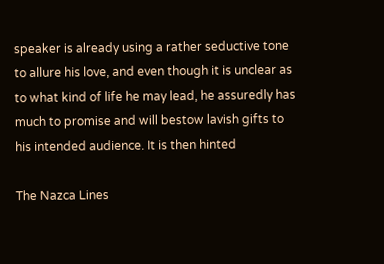speaker is already using a rather seductive tone to allure his love, and even though it is unclear as to what kind of life he may lead, he assuredly has much to promise and will bestow lavish gifts to his intended audience. It is then hinted

The Nazca Lines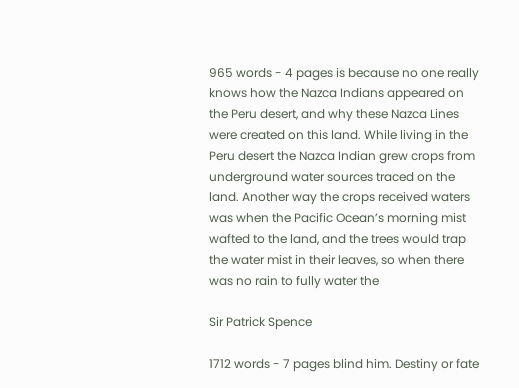965 words - 4 pages is because no one really knows how the Nazca Indians appeared on the Peru desert, and why these Nazca Lines were created on this land. While living in the Peru desert the Nazca Indian grew crops from underground water sources traced on the land. Another way the crops received waters was when the Pacific Ocean’s morning mist wafted to the land, and the trees would trap the water mist in their leaves, so when there was no rain to fully water the

Sir Patrick Spence

1712 words - 7 pages blind him. Destiny or fate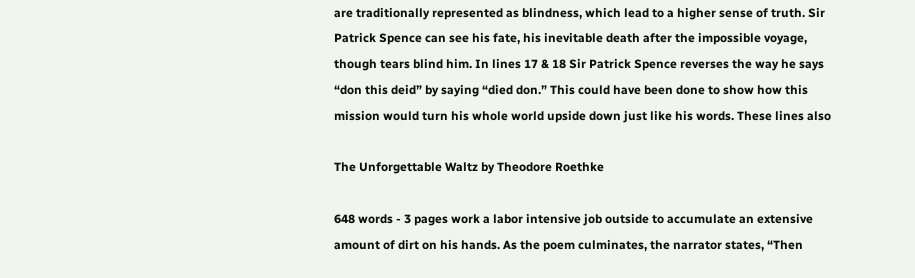are traditionally represented as blindness, which lead to a higher sense of truth. Sir Patrick Spence can see his fate, his inevitable death after the impossible voyage, though tears blind him. In lines 17 & 18 Sir Patrick Spence reverses the way he says “don this deid” by saying “died don.” This could have been done to show how this mission would turn his whole world upside down just like his words. These lines also

The Unforgettable Waltz by Theodore Roethke

648 words - 3 pages work a labor intensive job outside to accumulate an extensive amount of dirt on his hands. As the poem culminates, the narrator states, “Then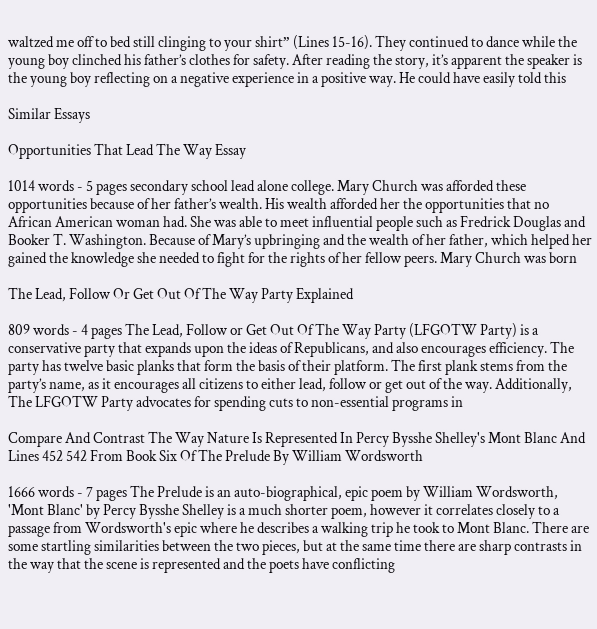waltzed me off to bed still clinging to your shirt” (Lines 15-16). They continued to dance while the young boy clinched his father’s clothes for safety. After reading the story, it’s apparent the speaker is the young boy reflecting on a negative experience in a positive way. He could have easily told this

Similar Essays

Opportunities That Lead The Way Essay

1014 words - 5 pages secondary school lead alone college. Mary Church was afforded these opportunities because of her father’s wealth. His wealth afforded her the opportunities that no African American woman had. She was able to meet influential people such as Fredrick Douglas and Booker T. Washington. Because of Mary’s upbringing and the wealth of her father, which helped her gained the knowledge she needed to fight for the rights of her fellow peers. Mary Church was born

The Lead, Follow Or Get Out Of The Way Party Explained

809 words - 4 pages The Lead, Follow or Get Out Of The Way Party (LFGOTW Party) is a conservative party that expands upon the ideas of Republicans, and also encourages efficiency. The party has twelve basic planks that form the basis of their platform. The first plank stems from the party’s name, as it encourages all citizens to either lead, follow or get out of the way. Additionally, The LFGOTW Party advocates for spending cuts to non-essential programs in

Compare And Contrast The Way Nature Is Represented In Percy Bysshe Shelley's Mont Blanc And Lines 452 542 From Book Six Of The Prelude By William Wordsworth

1666 words - 7 pages The Prelude is an auto-biographical, epic poem by William Wordsworth, 'Mont Blanc' by Percy Bysshe Shelley is a much shorter poem, however it correlates closely to a passage from Wordsworth's epic where he describes a walking trip he took to Mont Blanc. There are some startling similarities between the two pieces, but at the same time there are sharp contrasts in the way that the scene is represented and the poets have conflicting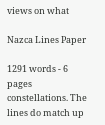views on what

Nazca Lines Paper

1291 words - 6 pages constellations. The lines do match up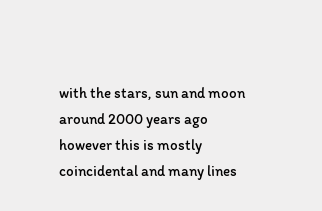with the stars, sun and moon around 2000 years ago however this is mostly coincidental and many lines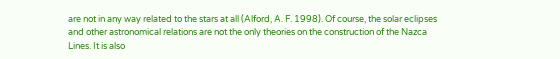are not in any way related to the stars at all (Alford, A. F. 1998). Of course, the solar eclipses and other astronomical relations are not the only theories on the construction of the Nazca Lines. It is also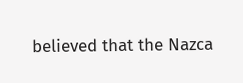believed that the Nazca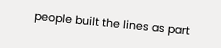people built the lines as part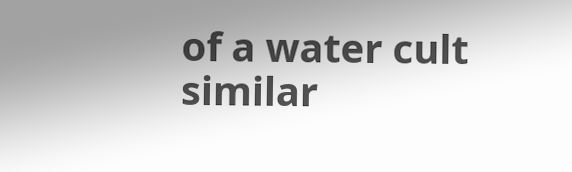of a water cult similar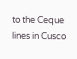to the Ceque lines in Cusco